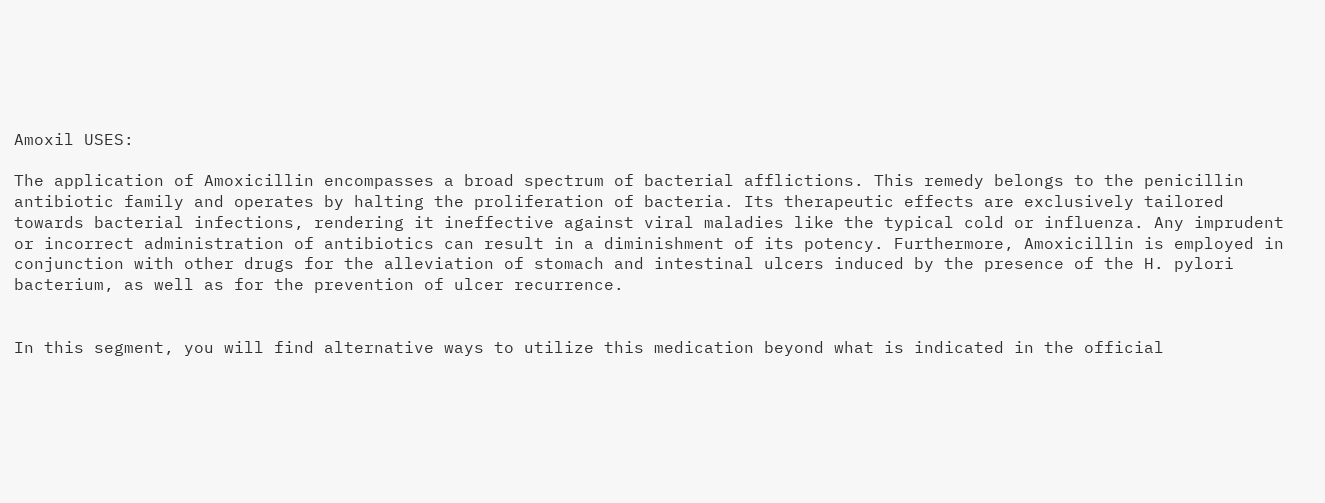Amoxil USES:

The application of Amoxicillin encompasses a broad spectrum of bacterial afflictions. This remedy belongs to the penicillin antibiotic family and operates by halting the proliferation of bacteria. Its therapeutic effects are exclusively tailored towards bacterial infections, rendering it ineffective against viral maladies like the typical cold or influenza. Any imprudent or incorrect administration of antibiotics can result in a diminishment of its potency. Furthermore, Amoxicillin is employed in conjunction with other drugs for the alleviation of stomach and intestinal ulcers induced by the presence of the H. pylori bacterium, as well as for the prevention of ulcer recurrence.


In this segment, you will find alternative ways to utilize this medication beyond what is indicated in the official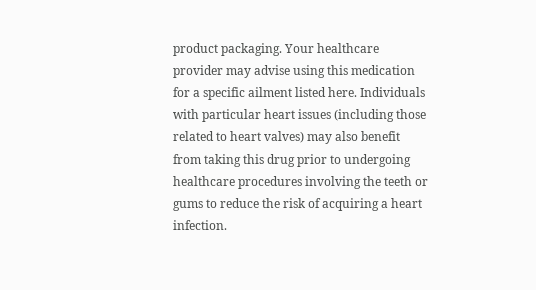product packaging. Your healthcare provider may advise using this medication for a specific ailment listed here. Individuals with particular heart issues (including those related to heart valves) may also benefit from taking this drug prior to undergoing healthcare procedures involving the teeth or gums to reduce the risk of acquiring a heart infection.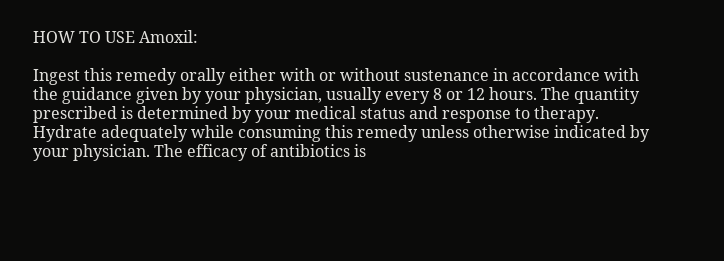HOW TO USE Amoxil:

Ingest this remedy orally either with or without sustenance in accordance with the guidance given by your physician, usually every 8 or 12 hours. The quantity prescribed is determined by your medical status and response to therapy. Hydrate adequately while consuming this remedy unless otherwise indicated by your physician. The efficacy of antibiotics is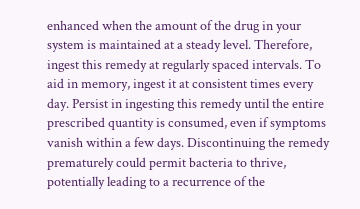enhanced when the amount of the drug in your system is maintained at a steady level. Therefore, ingest this remedy at regularly spaced intervals. To aid in memory, ingest it at consistent times every day. Persist in ingesting this remedy until the entire prescribed quantity is consumed, even if symptoms vanish within a few days. Discontinuing the remedy prematurely could permit bacteria to thrive, potentially leading to a recurrence of the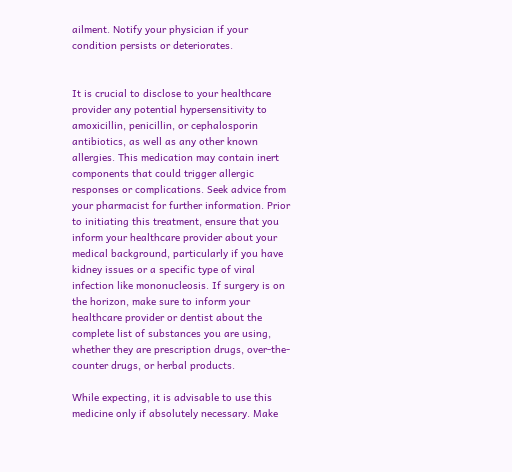ailment. Notify your physician if your condition persists or deteriorates.


It is crucial to disclose to your healthcare provider any potential hypersensitivity to amoxicillin, penicillin, or cephalosporin antibiotics, as well as any other known allergies. This medication may contain inert components that could trigger allergic responses or complications. Seek advice from your pharmacist for further information. Prior to initiating this treatment, ensure that you inform your healthcare provider about your medical background, particularly if you have kidney issues or a specific type of viral infection like mononucleosis. If surgery is on the horizon, make sure to inform your healthcare provider or dentist about the complete list of substances you are using, whether they are prescription drugs, over-the-counter drugs, or herbal products.

While expecting, it is advisable to use this medicine only if absolutely necessary. Make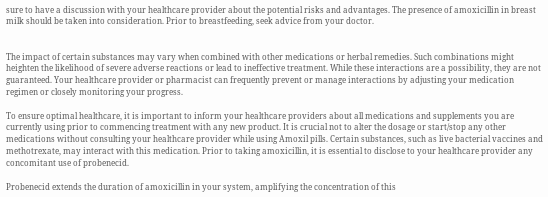sure to have a discussion with your healthcare provider about the potential risks and advantages. The presence of amoxicillin in breast milk should be taken into consideration. Prior to breastfeeding, seek advice from your doctor.


The impact of certain substances may vary when combined with other medications or herbal remedies. Such combinations might heighten the likelihood of severe adverse reactions or lead to ineffective treatment. While these interactions are a possibility, they are not guaranteed. Your healthcare provider or pharmacist can frequently prevent or manage interactions by adjusting your medication regimen or closely monitoring your progress.

To ensure optimal healthcare, it is important to inform your healthcare providers about all medications and supplements you are currently using prior to commencing treatment with any new product. It is crucial not to alter the dosage or start/stop any other medications without consulting your healthcare provider while using Amoxil pills. Certain substances, such as live bacterial vaccines and methotrexate, may interact with this medication. Prior to taking amoxicillin, it is essential to disclose to your healthcare provider any concomitant use of probenecid.

Probenecid extends the duration of amoxicillin in your system, amplifying the concentration of this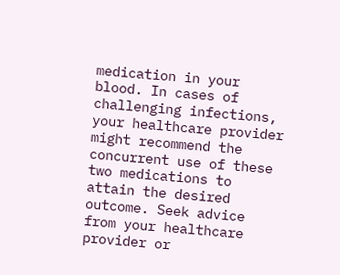medication in your blood. In cases of challenging infections, your healthcare provider might recommend the concurrent use of these two medications to attain the desired outcome. Seek advice from your healthcare provider or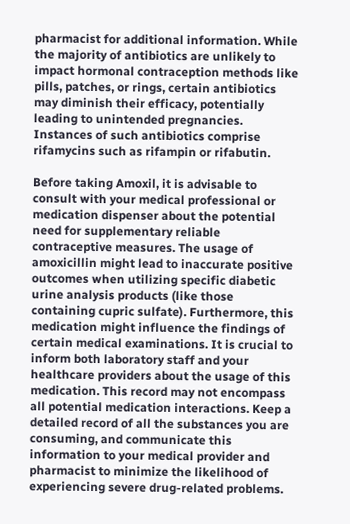pharmacist for additional information. While the majority of antibiotics are unlikely to impact hormonal contraception methods like pills, patches, or rings, certain antibiotics may diminish their efficacy, potentially leading to unintended pregnancies. Instances of such antibiotics comprise rifamycins such as rifampin or rifabutin.

Before taking Amoxil, it is advisable to consult with your medical professional or medication dispenser about the potential need for supplementary reliable contraceptive measures. The usage of amoxicillin might lead to inaccurate positive outcomes when utilizing specific diabetic urine analysis products (like those containing cupric sulfate). Furthermore, this medication might influence the findings of certain medical examinations. It is crucial to inform both laboratory staff and your healthcare providers about the usage of this medication. This record may not encompass all potential medication interactions. Keep a detailed record of all the substances you are consuming, and communicate this information to your medical provider and pharmacist to minimize the likelihood of experiencing severe drug-related problems.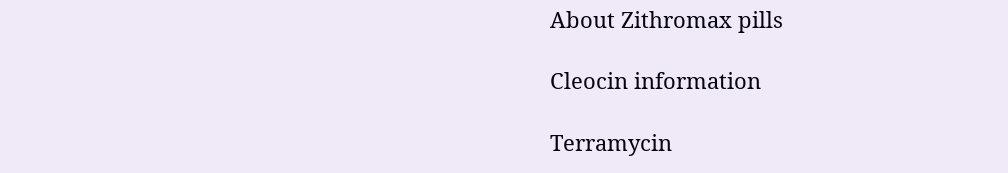About Zithromax pills

Cleocin information

Terramycin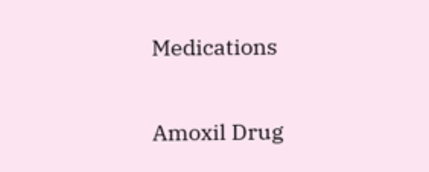Medications


Amoxil Drug